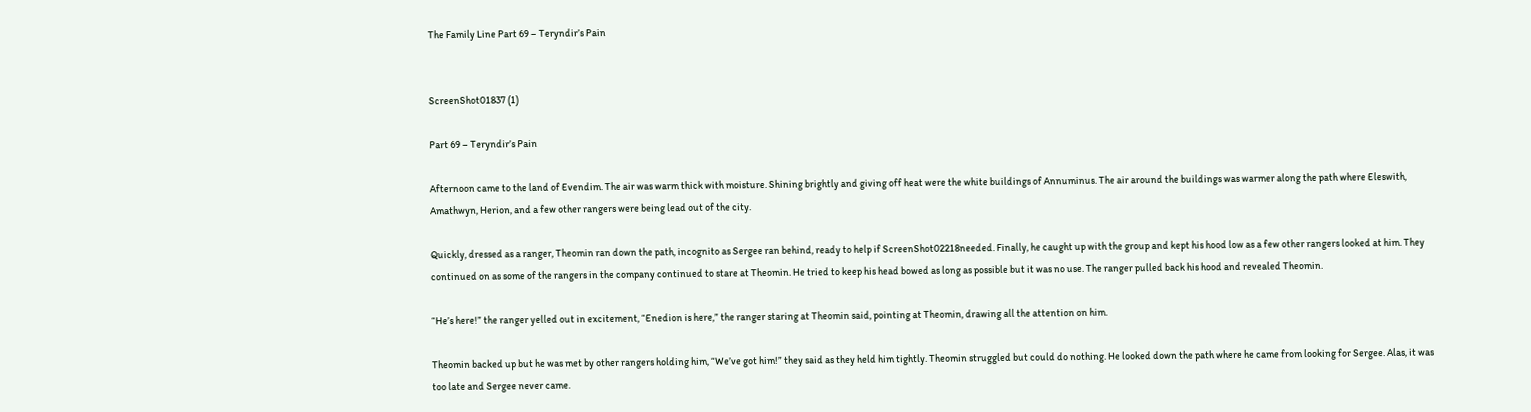The Family Line Part 69 – Teryndir’s Pain


ScreenShot01837 (1)

Part 69 – Teryndir’s Pain

Afternoon came to the land of Evendim. The air was warm thick with moisture. Shining brightly and giving off heat were the white buildings of Annuminus. The air around the buildings was warmer along the path where Eleswith, Amathwyn, Herion, and a few other rangers were being lead out of the city.

Quickly, dressed as a ranger, Theomin ran down the path, incognito as Sergee ran behind, ready to help if ScreenShot02218needed. Finally, he caught up with the group and kept his hood low as a few other rangers looked at him. They continued on as some of the rangers in the company continued to stare at Theomin. He tried to keep his head bowed as long as possible but it was no use. The ranger pulled back his hood and revealed Theomin.

“He’s here!” the ranger yelled out in excitement, “Enedion is here,” the ranger staring at Theomin said, pointing at Theomin, drawing all the attention on him.

Theomin backed up but he was met by other rangers holding him, “We’ve got him!” they said as they held him tightly. Theomin struggled but could do nothing. He looked down the path where he came from looking for Sergee. Alas, it was too late and Sergee never came.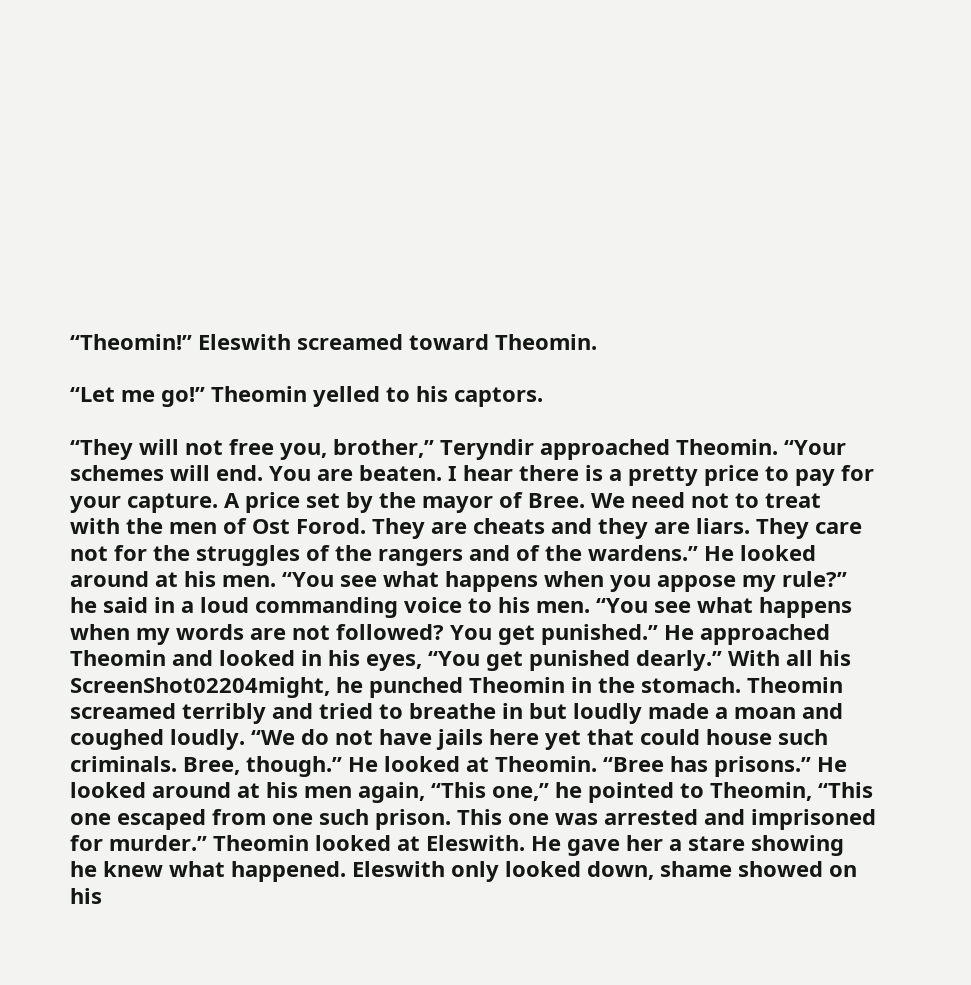“Theomin!” Eleswith screamed toward Theomin.

“Let me go!” Theomin yelled to his captors.

“They will not free you, brother,” Teryndir approached Theomin. “Your schemes will end. You are beaten. I hear there is a pretty price to pay for your capture. A price set by the mayor of Bree. We need not to treat with the men of Ost Forod. They are cheats and they are liars. They care not for the struggles of the rangers and of the wardens.” He looked around at his men. “You see what happens when you appose my rule?” he said in a loud commanding voice to his men. “You see what happens when my words are not followed? You get punished.” He approached Theomin and looked in his eyes, “You get punished dearly.” With all his ScreenShot02204might, he punched Theomin in the stomach. Theomin screamed terribly and tried to breathe in but loudly made a moan and coughed loudly. “We do not have jails here yet that could house such criminals. Bree, though.” He looked at Theomin. “Bree has prisons.” He looked around at his men again, “This one,” he pointed to Theomin, “This one escaped from one such prison. This one was arrested and imprisoned for murder.” Theomin looked at Eleswith. He gave her a stare showing he knew what happened. Eleswith only looked down, shame showed on his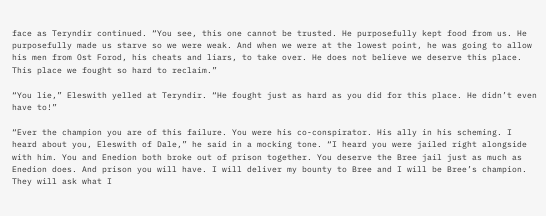face as Teryndir continued. “You see, this one cannot be trusted. He purposefully kept food from us. He purposefully made us starve so we were weak. And when we were at the lowest point, he was going to allow his men from Ost Forod, his cheats and liars, to take over. He does not believe we deserve this place. This place we fought so hard to reclaim.”

“You lie,” Eleswith yelled at Teryndir. “He fought just as hard as you did for this place. He didn’t even have to!”

“Ever the champion you are of this failure. You were his co-conspirator. His ally in his scheming. I heard about you, Eleswith of Dale,” he said in a mocking tone. “I heard you were jailed right alongside with him. You and Enedion both broke out of prison together. You deserve the Bree jail just as much as Enedion does. And prison you will have. I will deliver my bounty to Bree and I will be Bree’s champion. They will ask what I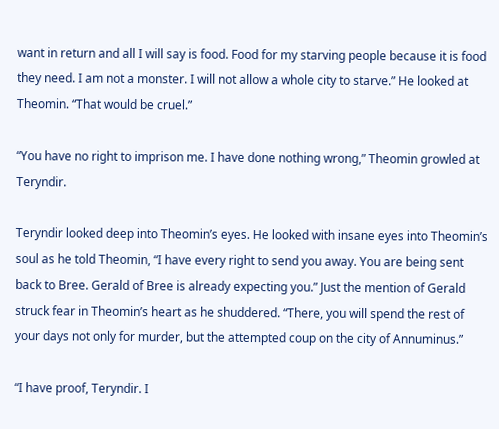want in return and all I will say is food. Food for my starving people because it is food they need. I am not a monster. I will not allow a whole city to starve.” He looked at Theomin. “That would be cruel.”

“You have no right to imprison me. I have done nothing wrong,” Theomin growled at Teryndir.

Teryndir looked deep into Theomin’s eyes. He looked with insane eyes into Theomin’s soul as he told Theomin, “I have every right to send you away. You are being sent back to Bree. Gerald of Bree is already expecting you.” Just the mention of Gerald struck fear in Theomin’s heart as he shuddered. “There, you will spend the rest of your days not only for murder, but the attempted coup on the city of Annuminus.”

“I have proof, Teryndir. I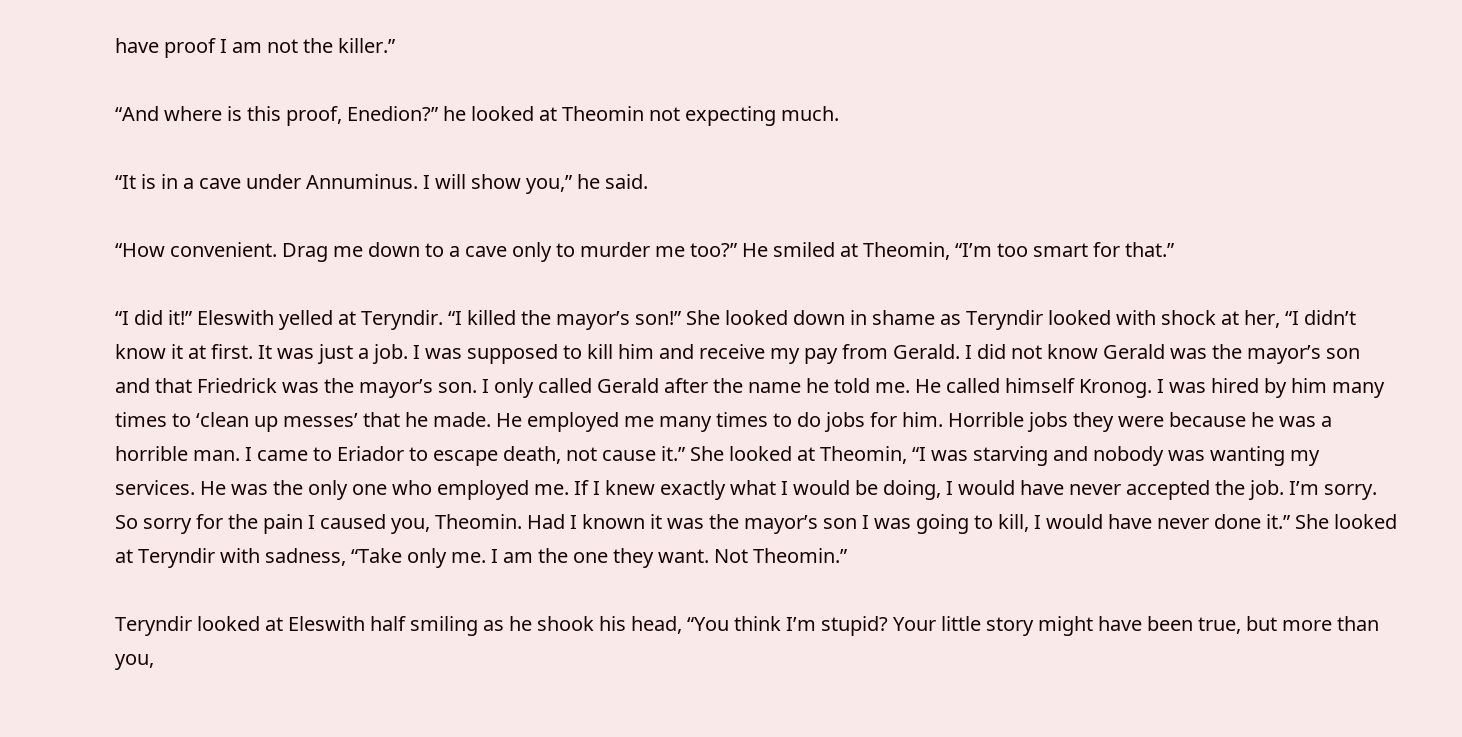have proof I am not the killer.”

“And where is this proof, Enedion?” he looked at Theomin not expecting much.

“It is in a cave under Annuminus. I will show you,” he said.

“How convenient. Drag me down to a cave only to murder me too?” He smiled at Theomin, “I’m too smart for that.”

“I did it!” Eleswith yelled at Teryndir. “I killed the mayor’s son!” She looked down in shame as Teryndir looked with shock at her, “I didn’t know it at first. It was just a job. I was supposed to kill him and receive my pay from Gerald. I did not know Gerald was the mayor’s son and that Friedrick was the mayor’s son. I only called Gerald after the name he told me. He called himself Kronog. I was hired by him many times to ‘clean up messes’ that he made. He employed me many times to do jobs for him. Horrible jobs they were because he was a horrible man. I came to Eriador to escape death, not cause it.” She looked at Theomin, “I was starving and nobody was wanting my services. He was the only one who employed me. If I knew exactly what I would be doing, I would have never accepted the job. I’m sorry. So sorry for the pain I caused you, Theomin. Had I known it was the mayor’s son I was going to kill, I would have never done it.” She looked at Teryndir with sadness, “Take only me. I am the one they want. Not Theomin.”

Teryndir looked at Eleswith half smiling as he shook his head, “You think I’m stupid? Your little story might have been true, but more than you,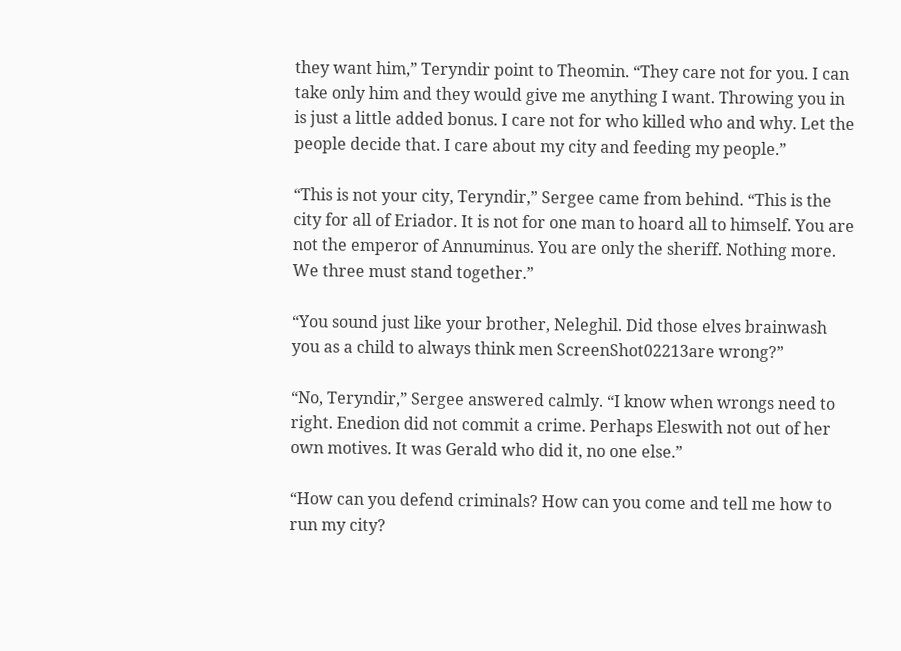they want him,” Teryndir point to Theomin. “They care not for you. I can take only him and they would give me anything I want. Throwing you in is just a little added bonus. I care not for who killed who and why. Let the people decide that. I care about my city and feeding my people.”

“This is not your city, Teryndir,” Sergee came from behind. “This is the city for all of Eriador. It is not for one man to hoard all to himself. You are not the emperor of Annuminus. You are only the sheriff. Nothing more. We three must stand together.”

“You sound just like your brother, Neleghil. Did those elves brainwash you as a child to always think men ScreenShot02213are wrong?”

“No, Teryndir,” Sergee answered calmly. “I know when wrongs need to right. Enedion did not commit a crime. Perhaps Eleswith not out of her own motives. It was Gerald who did it, no one else.”

“How can you defend criminals? How can you come and tell me how to run my city?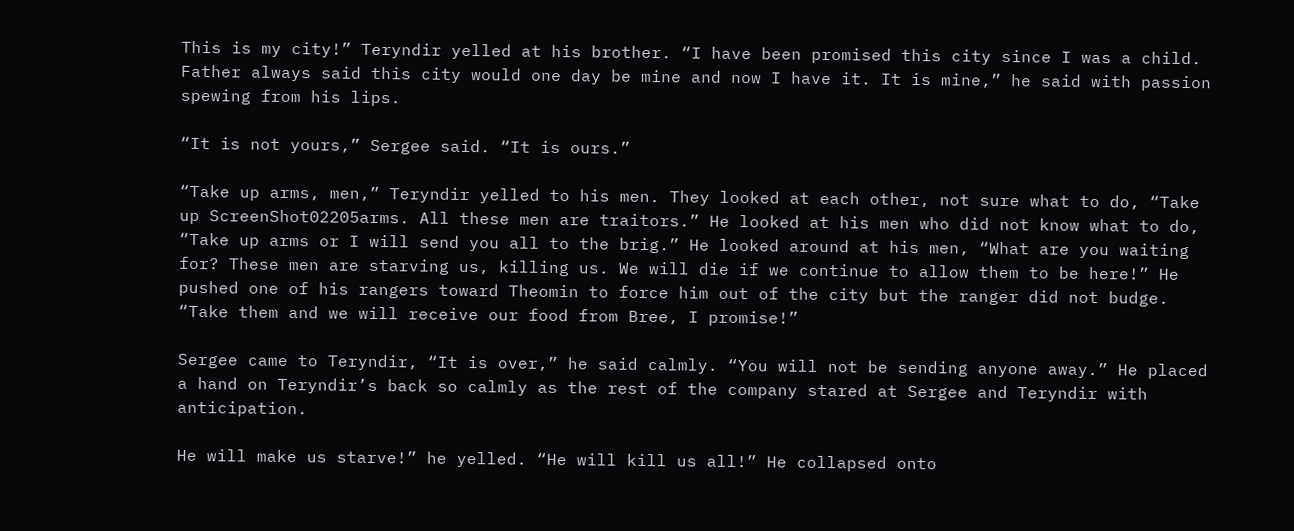This is my city!” Teryndir yelled at his brother. “I have been promised this city since I was a child. Father always said this city would one day be mine and now I have it. It is mine,” he said with passion spewing from his lips.

“It is not yours,” Sergee said. “It is ours.”

“Take up arms, men,” Teryndir yelled to his men. They looked at each other, not sure what to do, “Take up ScreenShot02205arms. All these men are traitors.” He looked at his men who did not know what to do, “Take up arms or I will send you all to the brig.” He looked around at his men, “What are you waiting for? These men are starving us, killing us. We will die if we continue to allow them to be here!” He pushed one of his rangers toward Theomin to force him out of the city but the ranger did not budge. “Take them and we will receive our food from Bree, I promise!”

Sergee came to Teryndir, “It is over,” he said calmly. “You will not be sending anyone away.” He placed a hand on Teryndir’s back so calmly as the rest of the company stared at Sergee and Teryndir with anticipation.

He will make us starve!” he yelled. “He will kill us all!” He collapsed onto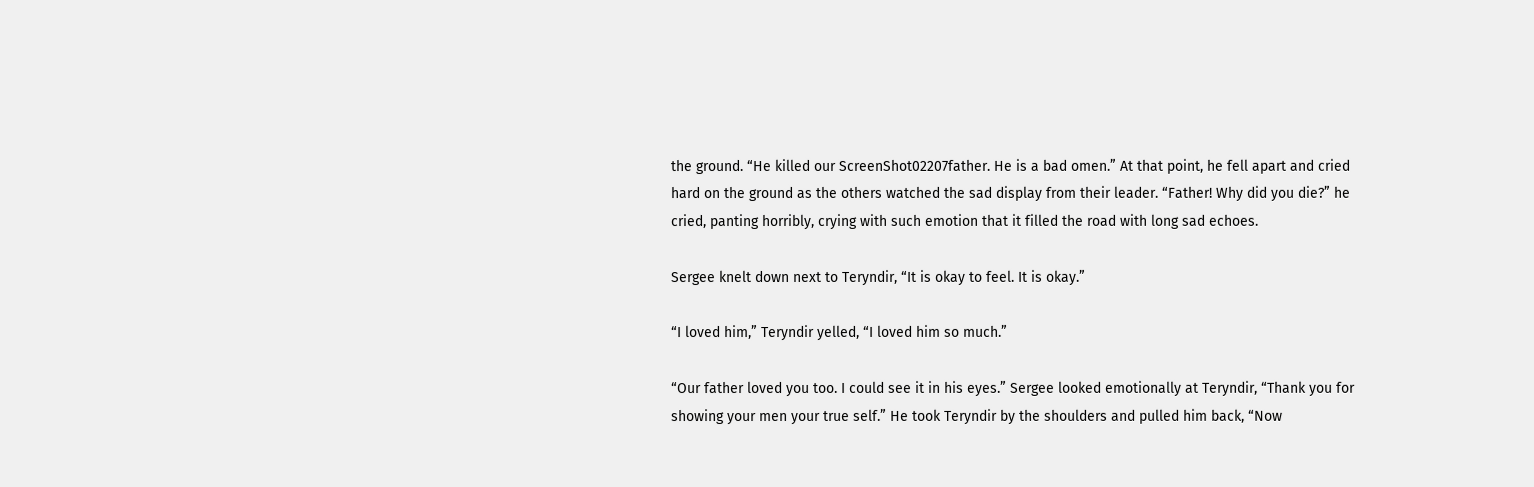the ground. “He killed our ScreenShot02207father. He is a bad omen.” At that point, he fell apart and cried hard on the ground as the others watched the sad display from their leader. “Father! Why did you die?” he cried, panting horribly, crying with such emotion that it filled the road with long sad echoes.

Sergee knelt down next to Teryndir, “It is okay to feel. It is okay.”

“I loved him,” Teryndir yelled, “I loved him so much.”

“Our father loved you too. I could see it in his eyes.” Sergee looked emotionally at Teryndir, “Thank you for showing your men your true self.” He took Teryndir by the shoulders and pulled him back, “Now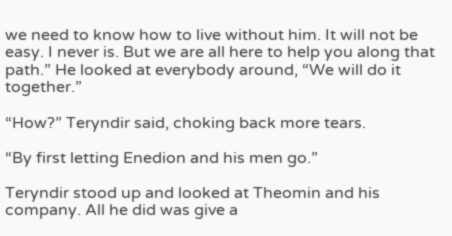we need to know how to live without him. It will not be easy. I never is. But we are all here to help you along that path.” He looked at everybody around, “We will do it together.”

“How?” Teryndir said, choking back more tears.

“By first letting Enedion and his men go.”

Teryndir stood up and looked at Theomin and his company. All he did was give a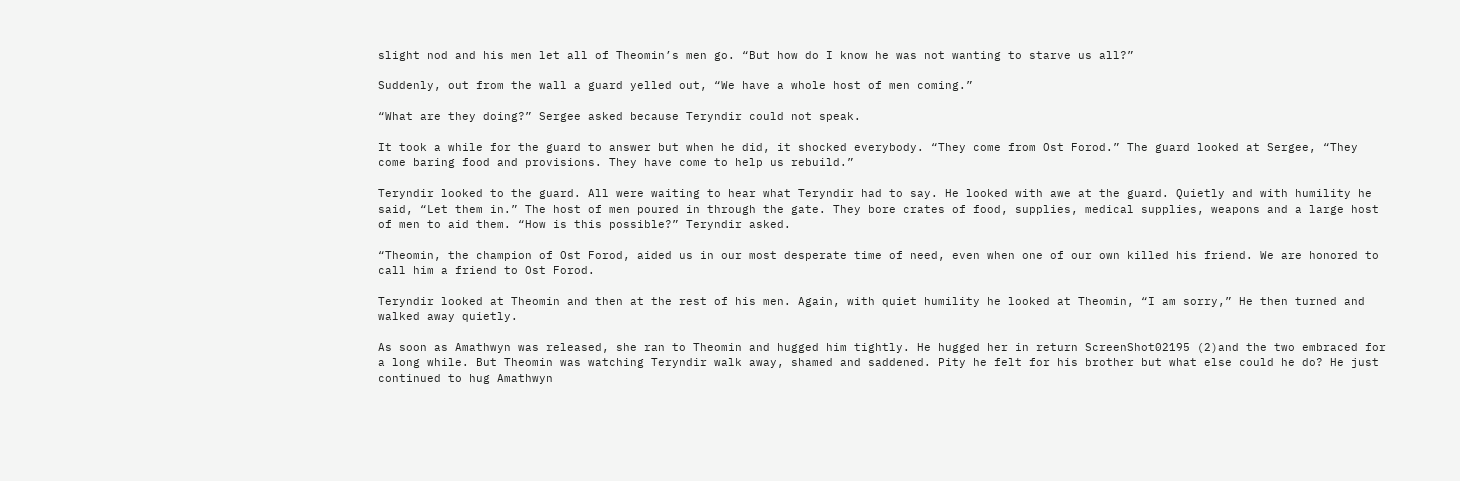slight nod and his men let all of Theomin’s men go. “But how do I know he was not wanting to starve us all?”

Suddenly, out from the wall a guard yelled out, “We have a whole host of men coming.”

“What are they doing?” Sergee asked because Teryndir could not speak.

It took a while for the guard to answer but when he did, it shocked everybody. “They come from Ost Forod.” The guard looked at Sergee, “They come baring food and provisions. They have come to help us rebuild.”

Teryndir looked to the guard. All were waiting to hear what Teryndir had to say. He looked with awe at the guard. Quietly and with humility he said, “Let them in.” The host of men poured in through the gate. They bore crates of food, supplies, medical supplies, weapons and a large host of men to aid them. “How is this possible?” Teryndir asked.

“Theomin, the champion of Ost Forod, aided us in our most desperate time of need, even when one of our own killed his friend. We are honored to call him a friend to Ost Forod.

Teryndir looked at Theomin and then at the rest of his men. Again, with quiet humility he looked at Theomin, “I am sorry,” He then turned and walked away quietly.

As soon as Amathwyn was released, she ran to Theomin and hugged him tightly. He hugged her in return ScreenShot02195 (2)and the two embraced for a long while. But Theomin was watching Teryndir walk away, shamed and saddened. Pity he felt for his brother but what else could he do? He just continued to hug Amathwyn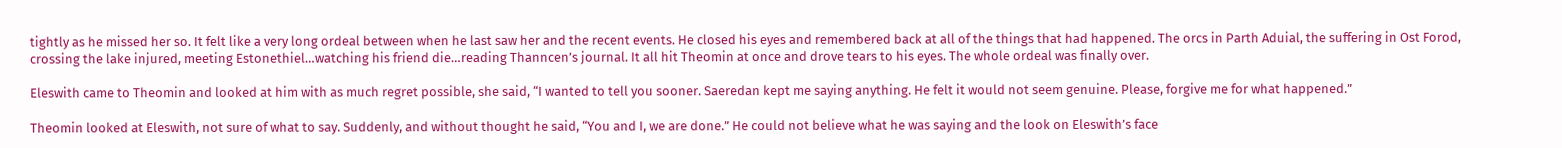tightly as he missed her so. It felt like a very long ordeal between when he last saw her and the recent events. He closed his eyes and remembered back at all of the things that had happened. The orcs in Parth Aduial, the suffering in Ost Forod, crossing the lake injured, meeting Estonethiel…watching his friend die…reading Thanncen’s journal. It all hit Theomin at once and drove tears to his eyes. The whole ordeal was finally over.

Eleswith came to Theomin and looked at him with as much regret possible, she said, “I wanted to tell you sooner. Saeredan kept me saying anything. He felt it would not seem genuine. Please, forgive me for what happened.”

Theomin looked at Eleswith, not sure of what to say. Suddenly, and without thought he said, “You and I, we are done.” He could not believe what he was saying and the look on Eleswith’s face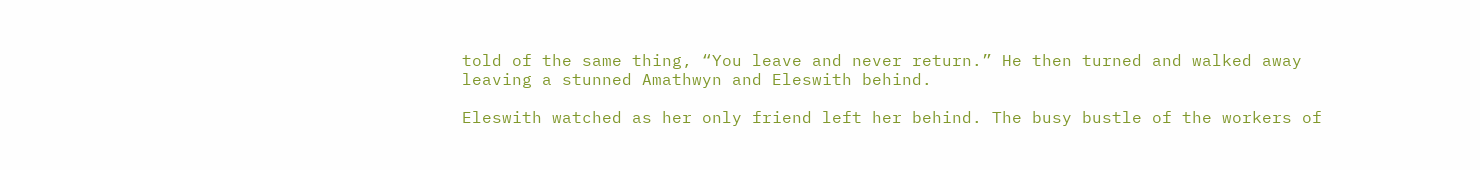told of the same thing, “You leave and never return.” He then turned and walked away leaving a stunned Amathwyn and Eleswith behind.

Eleswith watched as her only friend left her behind. The busy bustle of the workers of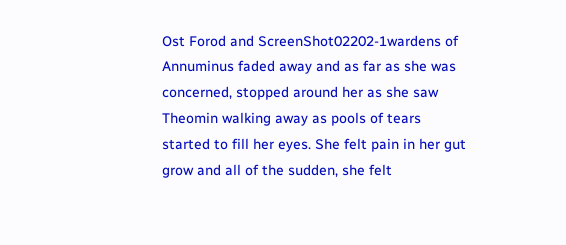Ost Forod and ScreenShot02202-1wardens of Annuminus faded away and as far as she was concerned, stopped around her as she saw Theomin walking away as pools of tears started to fill her eyes. She felt pain in her gut grow and all of the sudden, she felt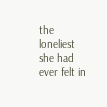the loneliest she had ever felt in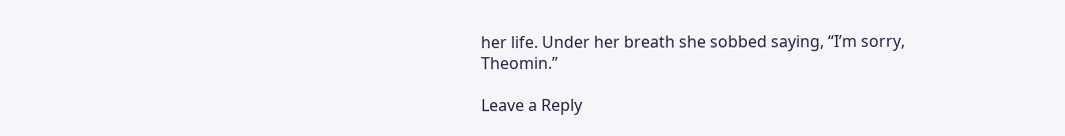her life. Under her breath she sobbed saying, “I’m sorry, Theomin.”

Leave a Reply